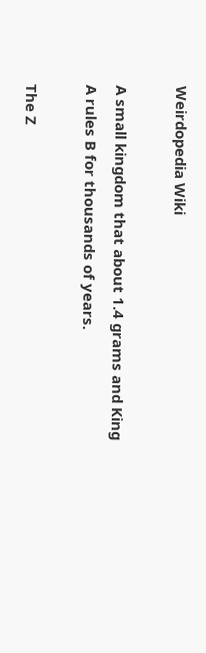Weirdopedia Wiki

A small kingdom that about 1.4 grams and King A rules B for thousands of years.

The Z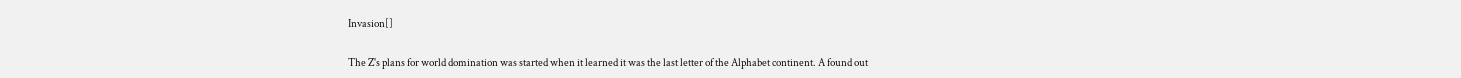Invasion[]

The Z's plans for world domination was started when it learned it was the last letter of the Alphabet continent. A found out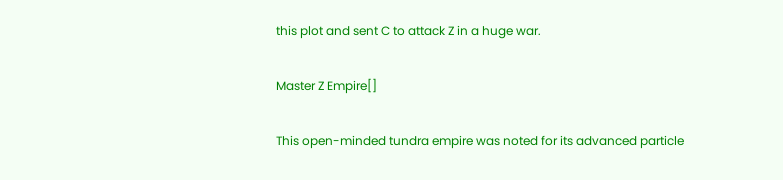this plot and sent C to attack Z in a huge war.

Master Z Empire[]

This open-minded tundra empire was noted for its advanced particle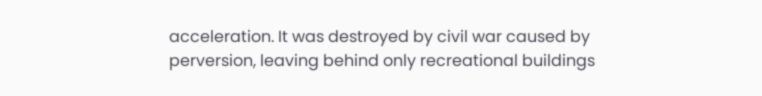acceleration. It was destroyed by civil war caused by perversion, leaving behind only recreational buildings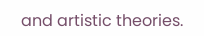and artistic theories.